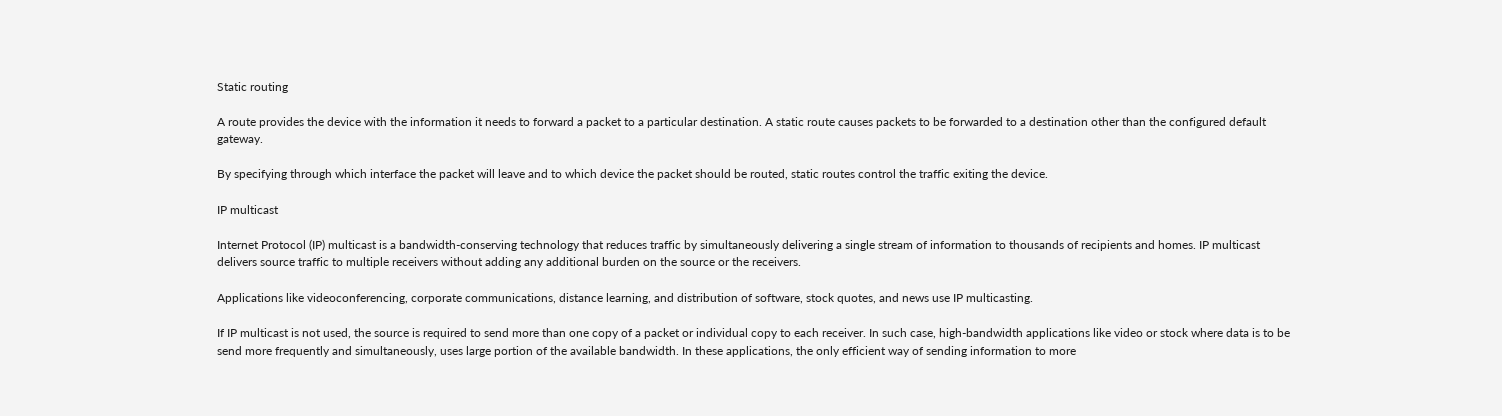Static routing

A route provides the device with the information it needs to forward a packet to a particular destination. A static route causes packets to be forwarded to a destination other than the configured default gateway.

By specifying through which interface the packet will leave and to which device the packet should be routed, static routes control the traffic exiting the device.

IP multicast

Internet Protocol (IP) multicast is a bandwidth-conserving technology that reduces traffic by simultaneously delivering a single stream of information to thousands of recipients and homes. IP multicast delivers source traffic to multiple receivers without adding any additional burden on the source or the receivers.

Applications like videoconferencing, corporate communications, distance learning, and distribution of software, stock quotes, and news use IP multicasting.

If IP multicast is not used, the source is required to send more than one copy of a packet or individual copy to each receiver. In such case, high-bandwidth applications like video or stock where data is to be send more frequently and simultaneously, uses large portion of the available bandwidth. In these applications, the only efficient way of sending information to more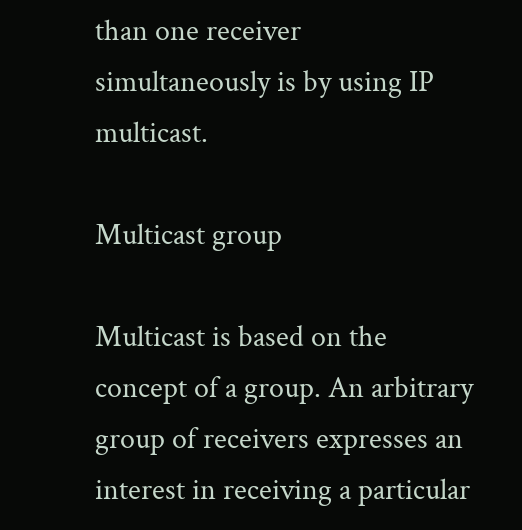than one receiver simultaneously is by using IP multicast.

Multicast group

Multicast is based on the concept of a group. An arbitrary group of receivers expresses an interest in receiving a particular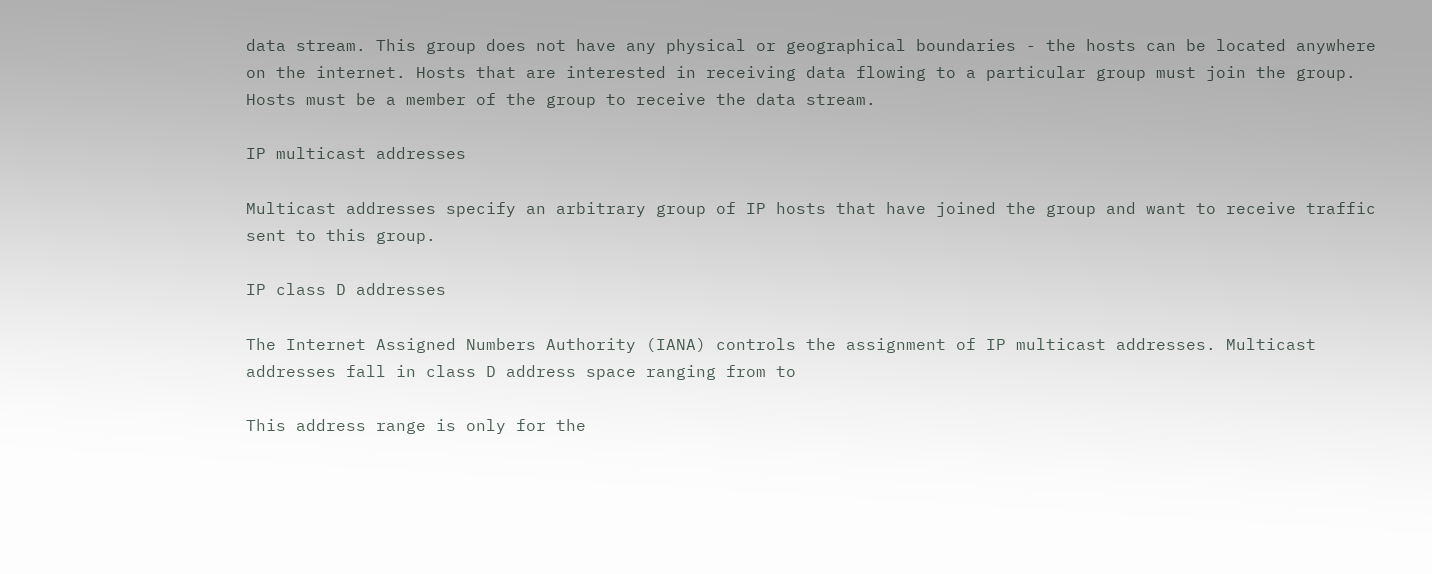data stream. This group does not have any physical or geographical boundaries - the hosts can be located anywhere on the internet. Hosts that are interested in receiving data flowing to a particular group must join the group. Hosts must be a member of the group to receive the data stream.

IP multicast addresses

Multicast addresses specify an arbitrary group of IP hosts that have joined the group and want to receive traffic sent to this group.

IP class D addresses

The Internet Assigned Numbers Authority (IANA) controls the assignment of IP multicast addresses. Multicast addresses fall in class D address space ranging from to

This address range is only for the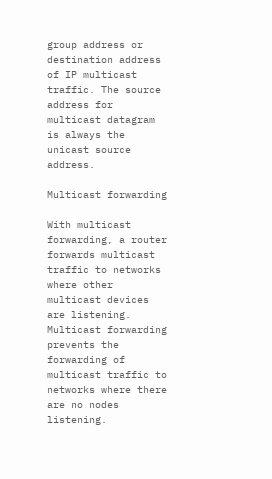group address or destination address of IP multicast traffic. The source address for multicast datagram is always the unicast source address.

Multicast forwarding

With multicast forwarding, a router forwards multicast traffic to networks where other multicast devices are listening. Multicast forwarding prevents the forwarding of multicast traffic to networks where there are no nodes listening.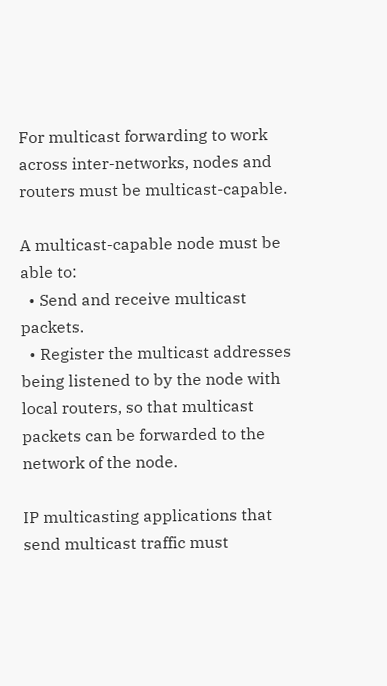For multicast forwarding to work across inter-networks, nodes and routers must be multicast-capable.

A multicast-capable node must be able to:
  • Send and receive multicast packets.
  • Register the multicast addresses being listened to by the node with local routers, so that multicast packets can be forwarded to the network of the node.

IP multicasting applications that send multicast traffic must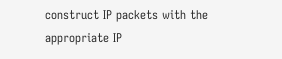construct IP packets with the appropriate IP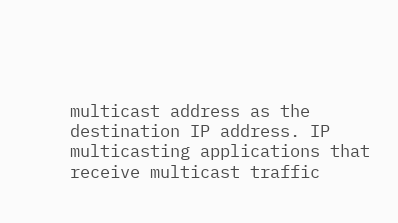multicast address as the destination IP address. IP multicasting applications that receive multicast traffic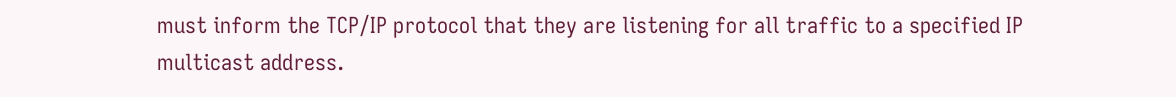must inform the TCP/IP protocol that they are listening for all traffic to a specified IP multicast address.